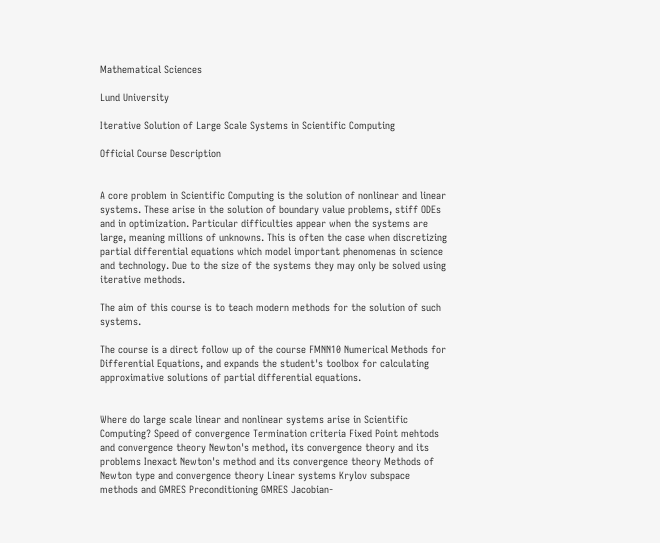Mathematical Sciences

Lund University

Iterative Solution of Large Scale Systems in Scientific Computing

Official Course Description


A core problem in Scientific Computing is the solution of nonlinear and linear systems. These arise in the solution of boundary value problems, stiff ODEs and in optimization. Particular difficulties appear when the systems are large, meaning millions of unknowns. This is often the case when discretizing partial differential equations which model important phenomenas in science and technology. Due to the size of the systems they may only be solved using iterative methods.

The aim of this course is to teach modern methods for the solution of such systems.

The course is a direct follow up of the course FMNN10 Numerical Methods for Differential Equations, and expands the student's toolbox for calculating approximative solutions of partial differential equations.


Where do large scale linear and nonlinear systems arise in Scientific Computing? Speed of convergence Termination criteria Fixed Point mehtods and convergence theory Newton's method, its convergence theory and its problems Inexact Newton's method and its convergence theory Methods of Newton type and convergence theory Linear systems Krylov subspace methods and GMRES Preconditioning GMRES Jacobian-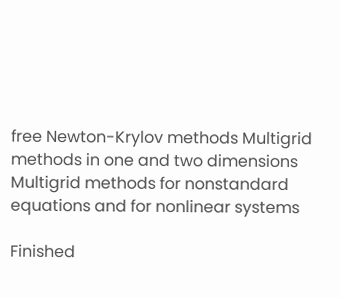free Newton-Krylov methods Multigrid methods in one and two dimensions Multigrid methods for nonstandard equations and for nonlinear systems

Finished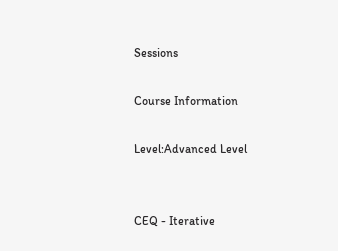Sessions

Course Information

Level:Advanced Level


CEQ - Iterative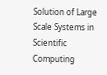Solution of Large Scale Systems in Scientific Computing